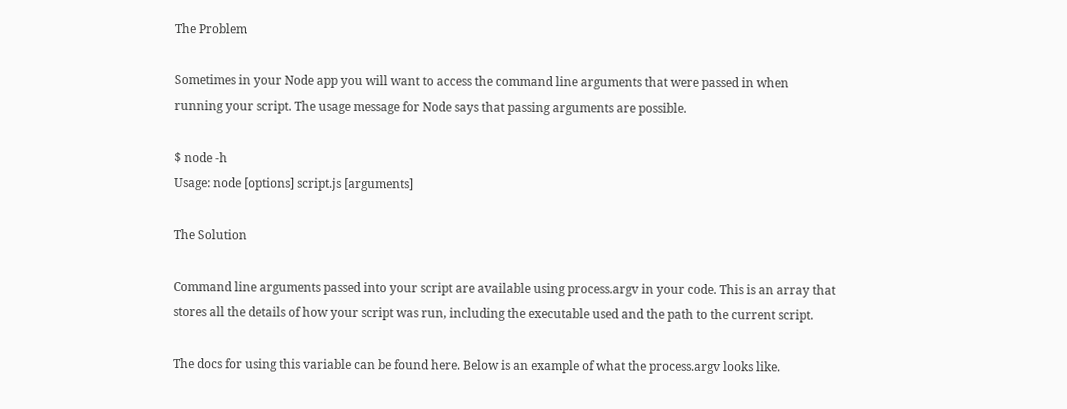The Problem

Sometimes in your Node app you will want to access the command line arguments that were passed in when running your script. The usage message for Node says that passing arguments are possible.

$ node -h
Usage: node [options] script.js [arguments]

The Solution

Command line arguments passed into your script are available using process.argv in your code. This is an array that stores all the details of how your script was run, including the executable used and the path to the current script.

The docs for using this variable can be found here. Below is an example of what the process.argv looks like.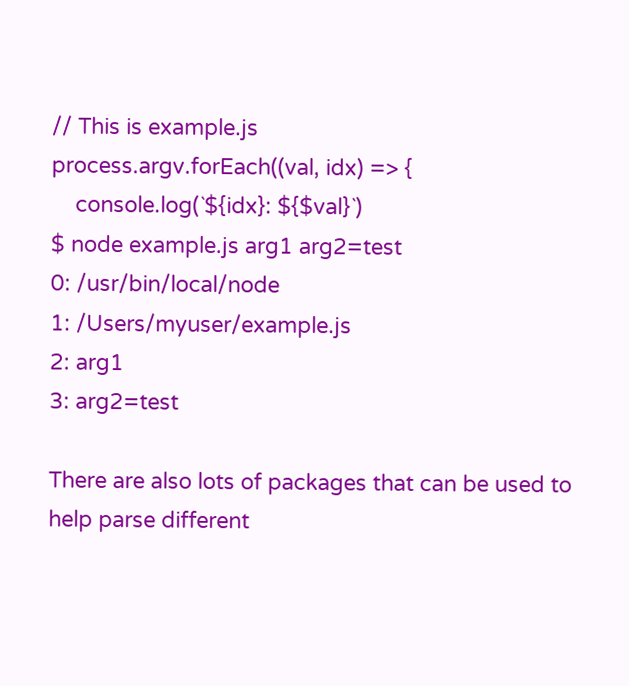// This is example.js
process.argv.forEach((val, idx) => {
    console.log(`${idx}: ${$val}`)
$ node example.js arg1 arg2=test
0: /usr/bin/local/node
1: /Users/myuser/example.js
2: arg1
3: arg2=test

There are also lots of packages that can be used to help parse different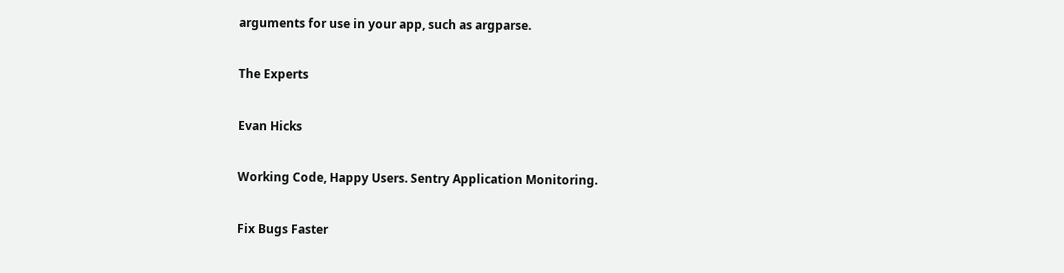arguments for use in your app, such as argparse.

The Experts

Evan Hicks

Working Code, Happy Users. Sentry Application Monitoring.

Fix Bugs Faster